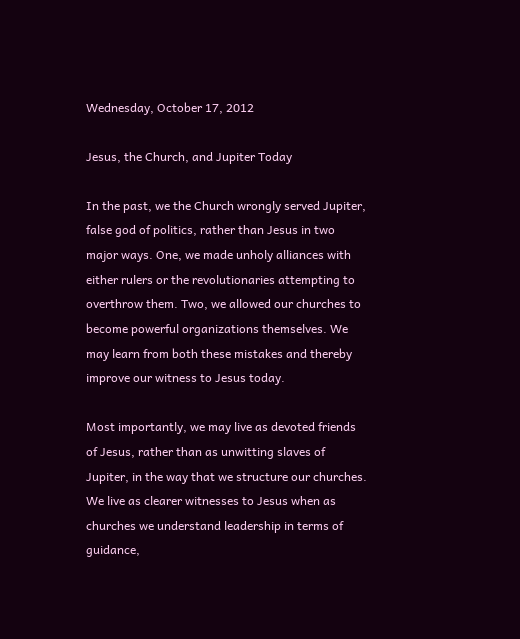Wednesday, October 17, 2012

Jesus, the Church, and Jupiter Today

In the past, we the Church wrongly served Jupiter, false god of politics, rather than Jesus in two major ways. One, we made unholy alliances with either rulers or the revolutionaries attempting to overthrow them. Two, we allowed our churches to become powerful organizations themselves. We may learn from both these mistakes and thereby improve our witness to Jesus today.

Most importantly, we may live as devoted friends of Jesus, rather than as unwitting slaves of Jupiter, in the way that we structure our churches. We live as clearer witnesses to Jesus when as churches we understand leadership in terms of guidance,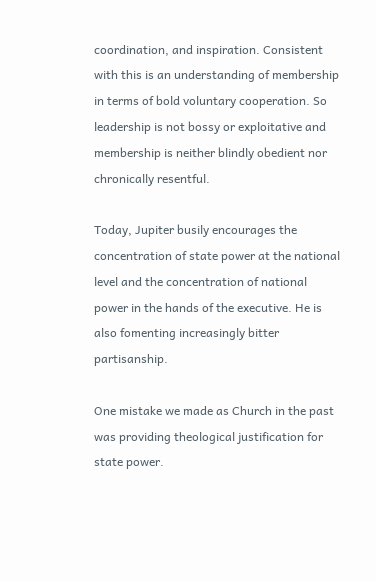coordination, and inspiration. Consistent with this is an understanding of membership in terms of bold voluntary cooperation. So leadership is not bossy or exploitative and membership is neither blindly obedient nor chronically resentful.

Today, Jupiter busily encourages the concentration of state power at the national level and the concentration of national power in the hands of the executive. He is also fomenting increasingly bitter partisanship.

One mistake we made as Church in the past was providing theological justification for state power.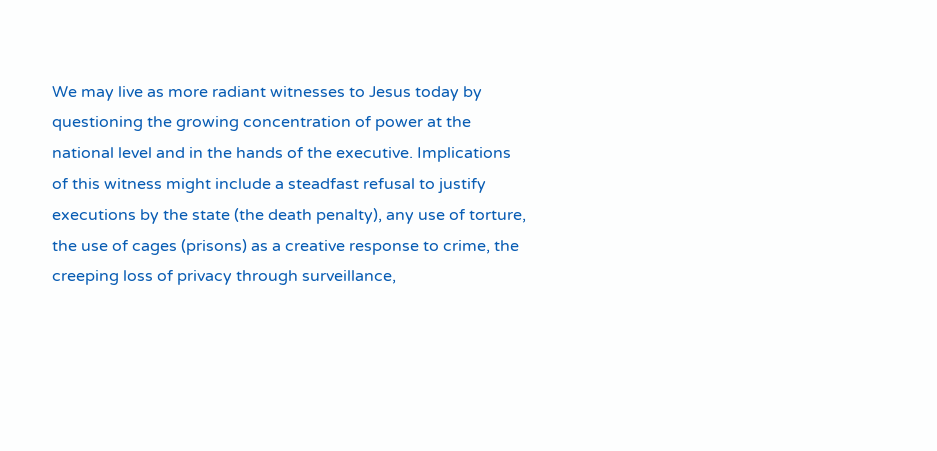We may live as more radiant witnesses to Jesus today by questioning the growing concentration of power at the national level and in the hands of the executive. Implications of this witness might include a steadfast refusal to justify executions by the state (the death penalty), any use of torture, the use of cages (prisons) as a creative response to crime, the creeping loss of privacy through surveillance,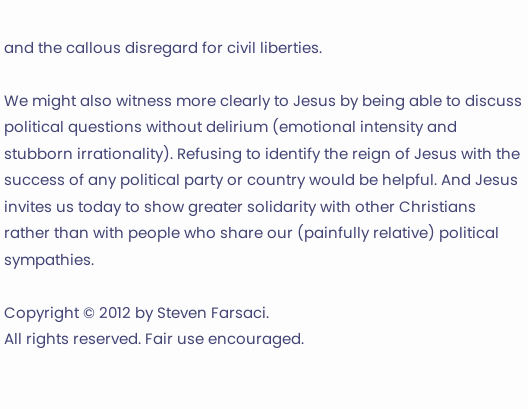and the callous disregard for civil liberties.

We might also witness more clearly to Jesus by being able to discuss political questions without delirium (emotional intensity and stubborn irrationality). Refusing to identify the reign of Jesus with the success of any political party or country would be helpful. And Jesus invites us today to show greater solidarity with other Christians rather than with people who share our (painfully relative) political sympathies.

Copyright © 2012 by Steven Farsaci.
All rights reserved. Fair use encouraged.